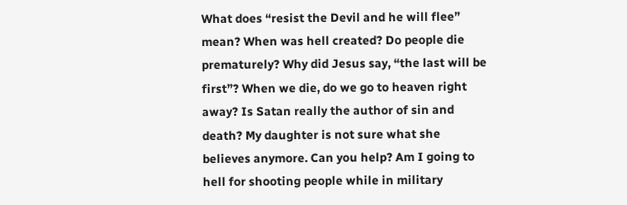What does “resist the Devil and he will flee” mean? When was hell created? Do people die prematurely? Why did Jesus say, “the last will be first”? When we die, do we go to heaven right away? Is Satan really the author of sin and death? My daughter is not sure what she believes anymore. Can you help? Am I going to hell for shooting people while in military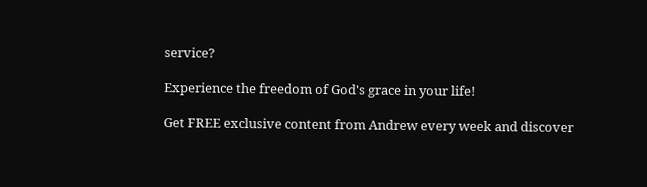service?

Experience the freedom of God's grace in your life!

Get FREE exclusive content from Andrew every week and discover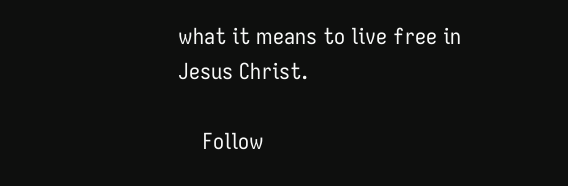what it means to live free in Jesus Christ.

    Follow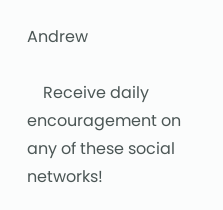Andrew

    Receive daily encouragement on any of these social networks!